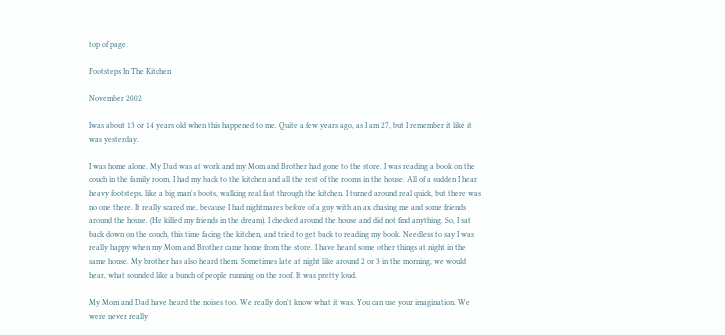top of page

Footsteps In The Kitchen

November 2002

Iwas about 13 or 14 years old when this happened to me. Quite a few years ago, as I am 27, but I remember it like it was yesterday.

I was home alone. My Dad was at work and my Mom and Brother had gone to the store. I was reading a book on the couch in the family room. I had my back to the kitchen and all the rest of the rooms in the house. All of a sudden I hear heavy footsteps, like a big man's boots, walking real fast through the kitchen. I turned around real quick, but there was no one there. It really scared me, because I had nightmares before of a guy with an ax chasing me and some friends around the house. (He killed my friends in the dream). I checked around the house and did not find anything. So, I sat back down on the couch, this time facing the kitchen, and tried to get back to reading my book. Needless to say I was really happy when my Mom and Brother came home from the store. I have heard some other things at night in the same house. My brother has also heard them. Sometimes late at night like around 2 or 3 in the morning, we would hear, what sounded like a bunch of people running on the roof. It was pretty loud.

My Mom and Dad have heard the noises too. We really don't know what it was. You can use your imagination. We were never really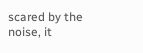scared by the noise, it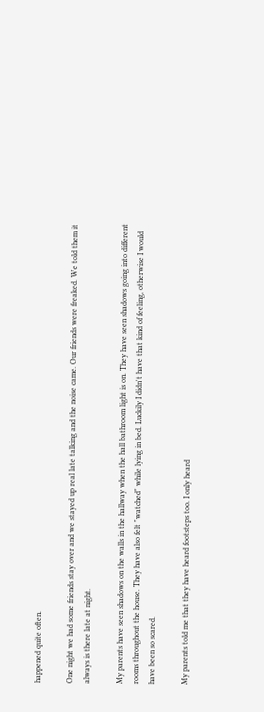happened quite often.

One night we had some friends stay over and we stayed up real late talking and the noise came. Our friends were freaked. We told them it always is there late at night.

My parents have seen shadows on the walls in the hallway when the hall bathroom light is on. They have seen shadows going into different rooms throughout the house. They have also felt "watched" while lying in bed. Luckily I didn't have that kind of feeling, otherwise I would have been so scared.

My parents told me that they have heard footsteps too. I only heard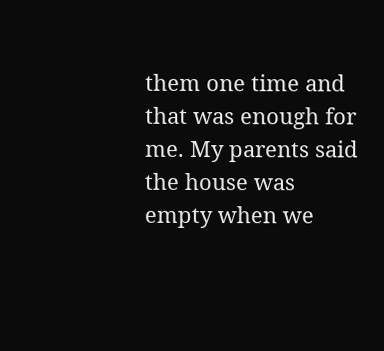them one time and that was enough for me. My parents said the house was empty when we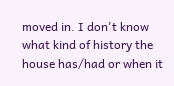moved in. I don't know what kind of history the house has/had or when it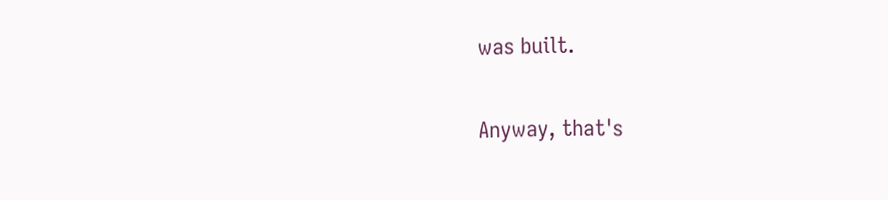was built.

Anyway, that's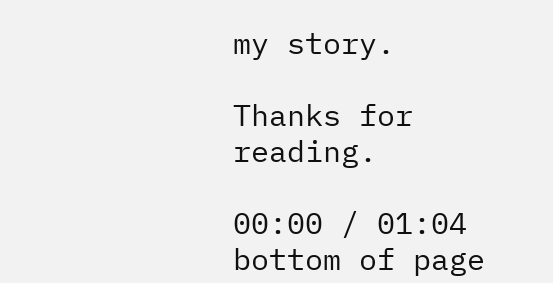my story.

Thanks for reading.

00:00 / 01:04
bottom of page